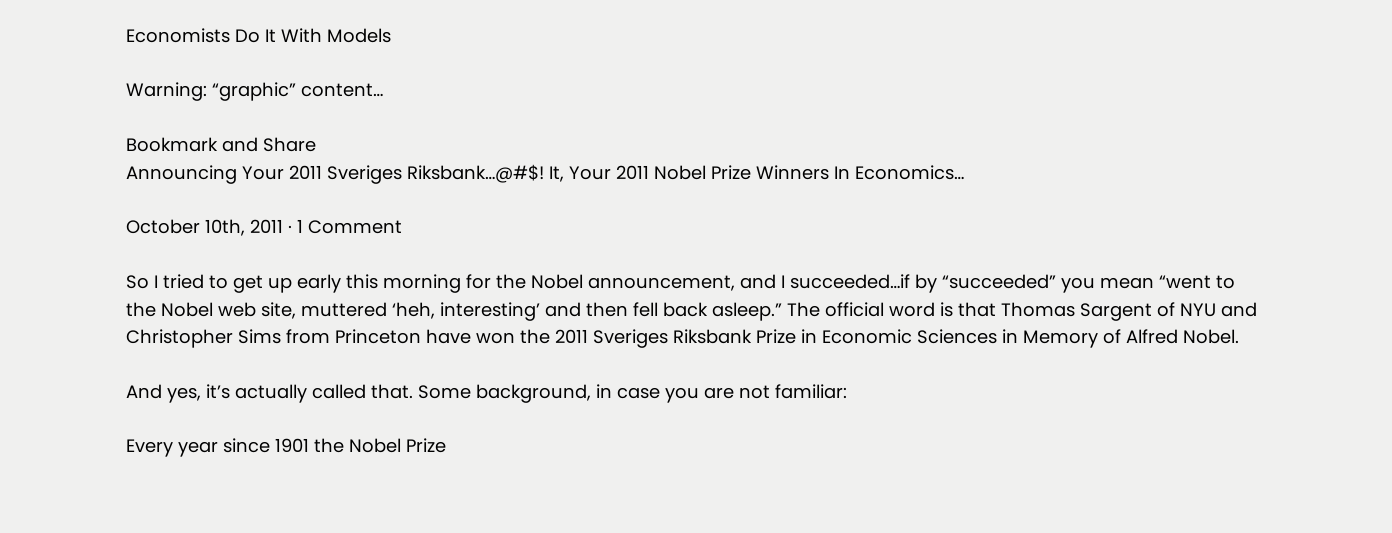Economists Do It With Models

Warning: “graphic” content…

Bookmark and Share
Announcing Your 2011 Sveriges Riksbank…@#$! It, Your 2011 Nobel Prize Winners In Economics…

October 10th, 2011 · 1 Comment

So I tried to get up early this morning for the Nobel announcement, and I succeeded…if by “succeeded” you mean “went to the Nobel web site, muttered ‘heh, interesting’ and then fell back asleep.” The official word is that Thomas Sargent of NYU and Christopher Sims from Princeton have won the 2011 Sveriges Riksbank Prize in Economic Sciences in Memory of Alfred Nobel.

And yes, it’s actually called that. Some background, in case you are not familiar:

Every year since 1901 the Nobel Prize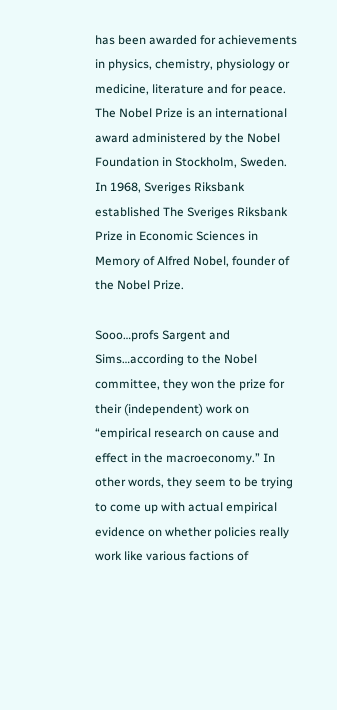has been awarded for achievements in physics, chemistry, physiology or medicine, literature and for peace. The Nobel Prize is an international award administered by the Nobel Foundation in Stockholm, Sweden. In 1968, Sveriges Riksbank established The Sveriges Riksbank Prize in Economic Sciences in Memory of Alfred Nobel, founder of the Nobel Prize.

Sooo…profs Sargent and Sims…according to the Nobel committee, they won the prize for their (independent) work on “empirical research on cause and effect in the macroeconomy.” In other words, they seem to be trying to come up with actual empirical evidence on whether policies really work like various factions of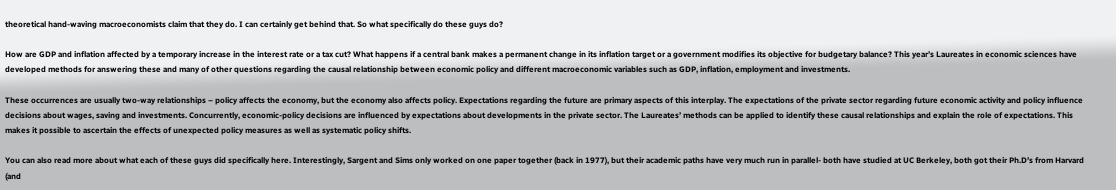theoretical hand-waving macroeconomists claim that they do. I can certainly get behind that. So what specifically do these guys do?

How are GDP and inflation affected by a temporary increase in the interest rate or a tax cut? What happens if a central bank makes a permanent change in its inflation target or a government modifies its objective for budgetary balance? This year’s Laureates in economic sciences have developed methods for answering these and many of other questions regarding the causal relationship between economic policy and different macroeconomic variables such as GDP, inflation, employment and investments.

These occurrences are usually two-way relationships – policy affects the economy, but the economy also affects policy. Expectations regarding the future are primary aspects of this interplay. The expectations of the private sector regarding future economic activity and policy influence decisions about wages, saving and investments. Concurrently, economic-policy decisions are influenced by expectations about developments in the private sector. The Laureates’ methods can be applied to identify these causal relationships and explain the role of expectations. This makes it possible to ascertain the effects of unexpected policy measures as well as systematic policy shifts.

You can also read more about what each of these guys did specifically here. Interestingly, Sargent and Sims only worked on one paper together (back in 1977), but their academic paths have very much run in parallel- both have studied at UC Berkeley, both got their Ph.D’s from Harvard (and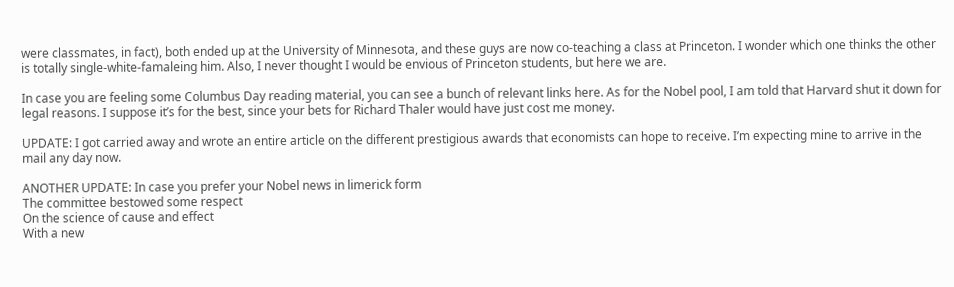were classmates, in fact), both ended up at the University of Minnesota, and these guys are now co-teaching a class at Princeton. I wonder which one thinks the other is totally single-white-famaleing him. Also, I never thought I would be envious of Princeton students, but here we are.

In case you are feeling some Columbus Day reading material, you can see a bunch of relevant links here. As for the Nobel pool, I am told that Harvard shut it down for legal reasons. I suppose it’s for the best, since your bets for Richard Thaler would have just cost me money.

UPDATE: I got carried away and wrote an entire article on the different prestigious awards that economists can hope to receive. I’m expecting mine to arrive in the mail any day now.

ANOTHER UPDATE: In case you prefer your Nobel news in limerick form
The committee bestowed some respect
On the science of cause and effect
With a new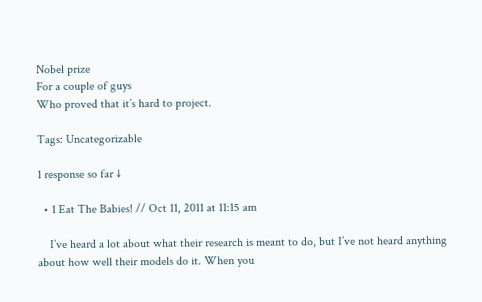Nobel prize
For a couple of guys
Who proved that it’s hard to project.

Tags: Uncategorizable

1 response so far ↓

  • 1 Eat The Babies! // Oct 11, 2011 at 11:15 am

    I’ve heard a lot about what their research is meant to do, but I’ve not heard anything about how well their models do it. When you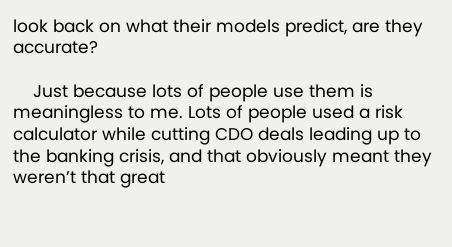look back on what their models predict, are they accurate?

    Just because lots of people use them is meaningless to me. Lots of people used a risk calculator while cutting CDO deals leading up to the banking crisis, and that obviously meant they weren’t that great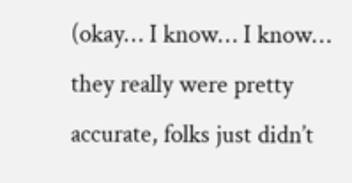(okay… I know… I know… they really were pretty accurate, folks just didn’t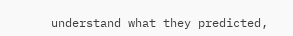understand what they predicted,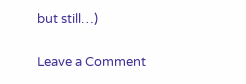but still…)

Leave a Comment